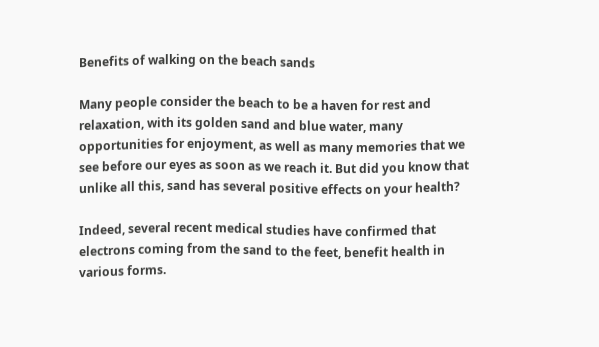Benefits of walking on the beach sands

Many people consider the beach to be a haven for rest and relaxation, with its golden sand and blue water, many opportunities for enjoyment, as well as many memories that we see before our eyes as soon as we reach it. But did you know that unlike all this, sand has several positive effects on your health?

Indeed, several recent medical studies have confirmed that electrons coming from the sand to the feet, benefit health in various forms.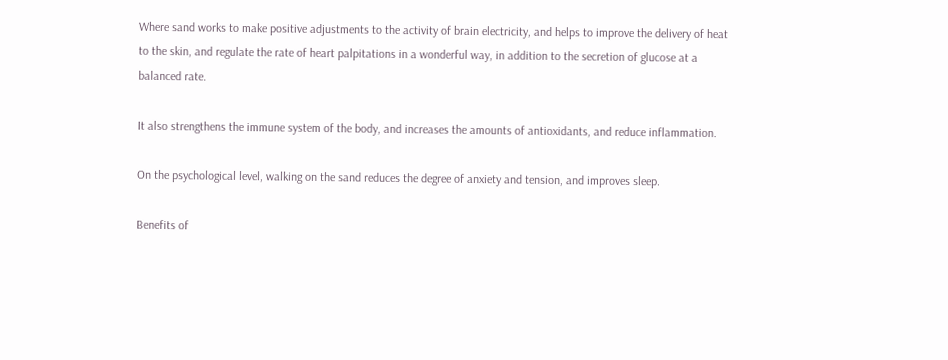Where sand works to make positive adjustments to the activity of brain electricity, and helps to improve the delivery of heat to the skin, and regulate the rate of heart palpitations in a wonderful way, in addition to the secretion of glucose at a balanced rate.

It also strengthens the immune system of the body, and increases the amounts of antioxidants, and reduce inflammation.

On the psychological level, walking on the sand reduces the degree of anxiety and tension, and improves sleep.

Benefits of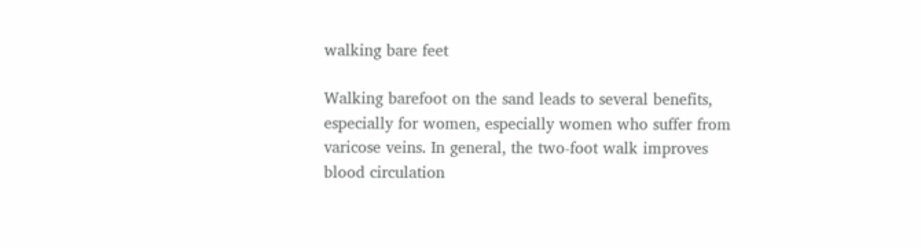walking bare feet

Walking barefoot on the sand leads to several benefits, especially for women, especially women who suffer from varicose veins. In general, the two-foot walk improves blood circulation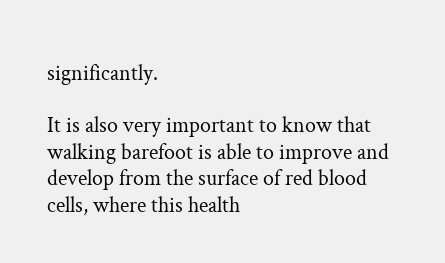significantly.

It is also very important to know that walking barefoot is able to improve and develop from the surface of red blood cells, where this health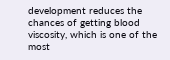development reduces the chances of getting blood viscosity, which is one of the most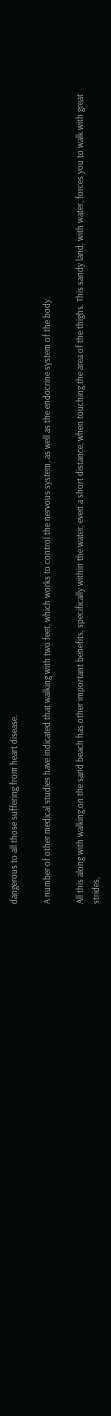dangerous to all those suffering from heart disease.

A number of other medical studies have indicated that walking with two feet, which works to control the nervous system, as well as the endocrine system of the body.

All this along with walking on the sand beach has other important benefits, specifically within the water, even a short distance, when touching the area of the thighs. This sandy land, with water, forces you to walk with great strides,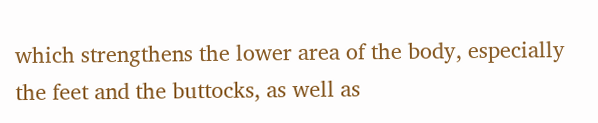which strengthens the lower area of the body, especially the feet and the buttocks, as well as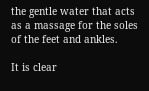the gentle water that acts as a massage for the soles of the feet and ankles.

It is clear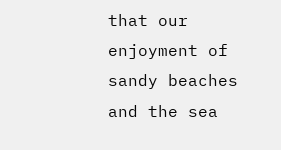that our enjoyment of sandy beaches and the sea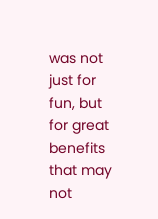was not just for fun, but for great benefits that may not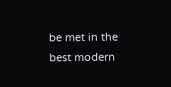be met in the best modern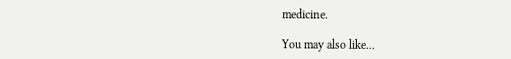medicine.

You may also like...